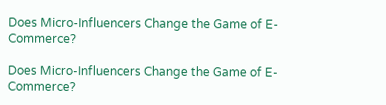Does Micro-Influencers Change the Game of E-Commerce?

Does Micro-Influencers Change the Game of E-Commerce?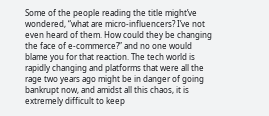Some of the people reading the title might’ve wondered, “what are micro-influencers? I’ve not even heard of them. How could they be changing the face of e-commerce?” and no one would blame you for that reaction. The tech world is rapidly changing and platforms that were all the rage two years ago might be in danger of going bankrupt now, and amidst all this chaos, it is extremely difficult to keep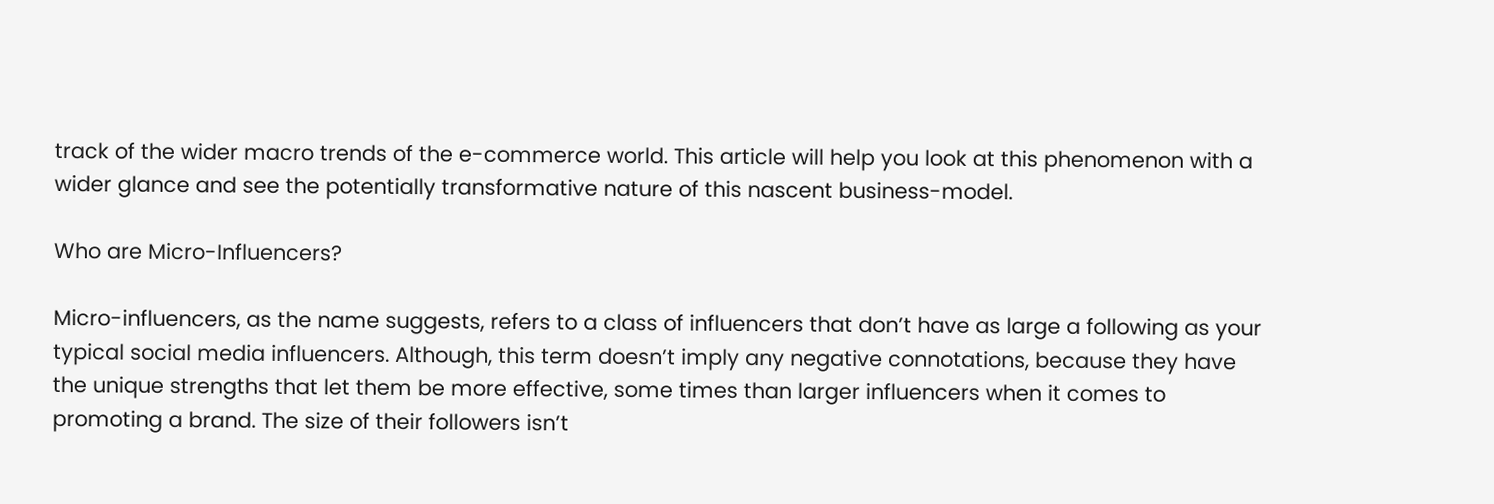track of the wider macro trends of the e-commerce world. This article will help you look at this phenomenon with a wider glance and see the potentially transformative nature of this nascent business-model.

Who are Micro-Influencers?

Micro-influencers, as the name suggests, refers to a class of influencers that don’t have as large a following as your typical social media influencers. Although, this term doesn’t imply any negative connotations, because they have the unique strengths that let them be more effective, some times than larger influencers when it comes to promoting a brand. The size of their followers isn’t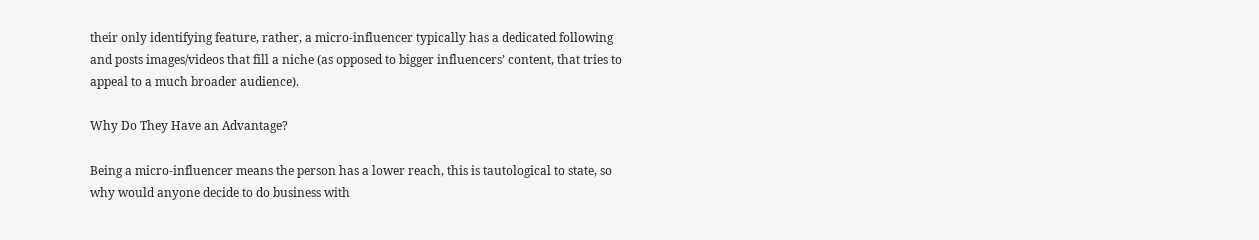their only identifying feature, rather, a micro-influencer typically has a dedicated following and posts images/videos that fill a niche (as opposed to bigger influencers’ content, that tries to appeal to a much broader audience).

Why Do They Have an Advantage?

Being a micro-influencer means the person has a lower reach, this is tautological to state, so why would anyone decide to do business with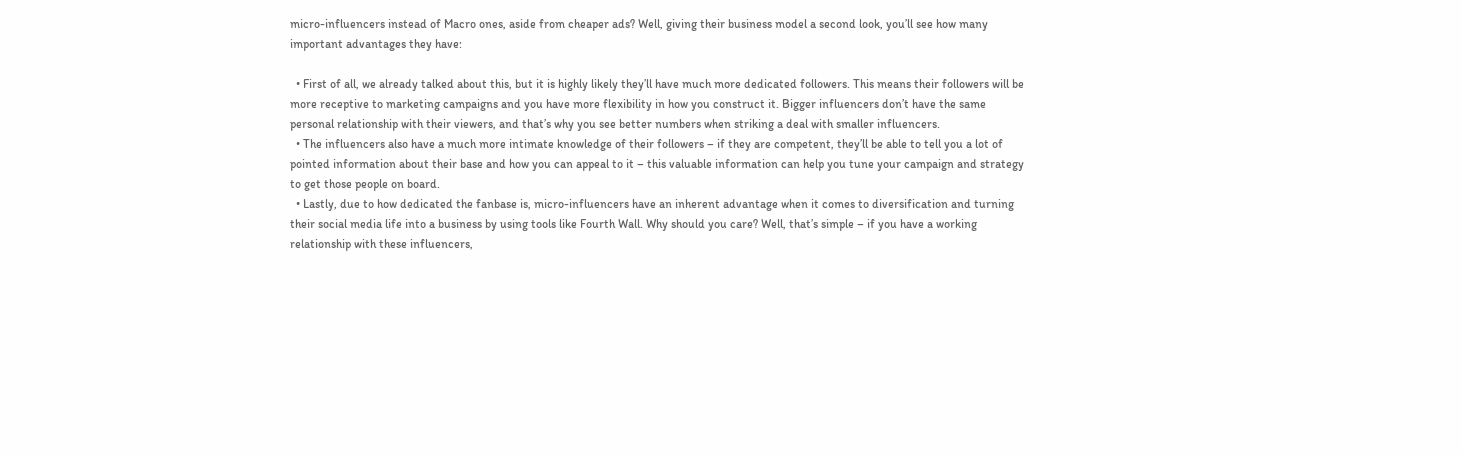micro-influencers instead of Macro ones, aside from cheaper ads? Well, giving their business model a second look, you’ll see how many important advantages they have:

  • First of all, we already talked about this, but it is highly likely they’ll have much more dedicated followers. This means their followers will be more receptive to marketing campaigns and you have more flexibility in how you construct it. Bigger influencers don’t have the same personal relationship with their viewers, and that’s why you see better numbers when striking a deal with smaller influencers.
  • The influencers also have a much more intimate knowledge of their followers – if they are competent, they’ll be able to tell you a lot of pointed information about their base and how you can appeal to it – this valuable information can help you tune your campaign and strategy to get those people on board.
  • Lastly, due to how dedicated the fanbase is, micro-influencers have an inherent advantage when it comes to diversification and turning their social media life into a business by using tools like Fourth Wall. Why should you care? Well, that’s simple – if you have a working relationship with these influencers,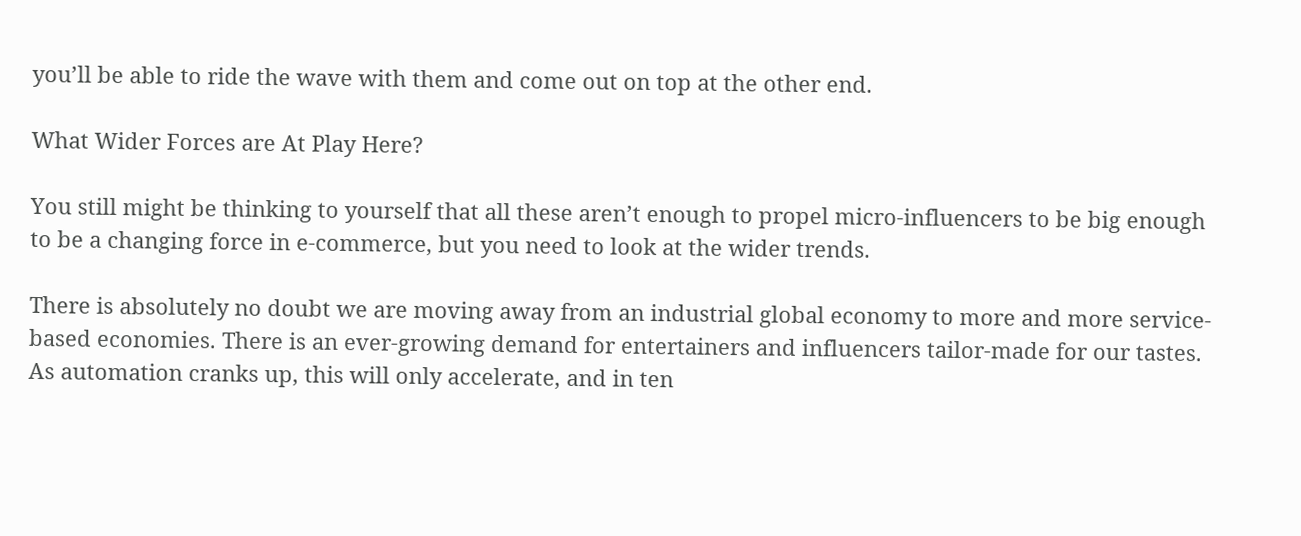you’ll be able to ride the wave with them and come out on top at the other end.

What Wider Forces are At Play Here?

You still might be thinking to yourself that all these aren’t enough to propel micro-influencers to be big enough to be a changing force in e-commerce, but you need to look at the wider trends.

There is absolutely no doubt we are moving away from an industrial global economy to more and more service-based economies. There is an ever-growing demand for entertainers and influencers tailor-made for our tastes. As automation cranks up, this will only accelerate, and in ten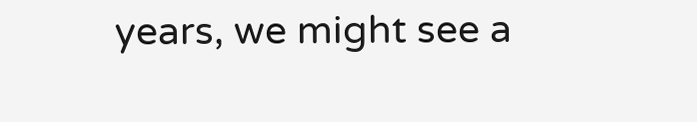years, we might see a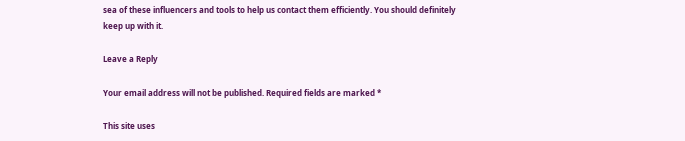sea of these influencers and tools to help us contact them efficiently. You should definitely keep up with it.

Leave a Reply

Your email address will not be published. Required fields are marked *

This site uses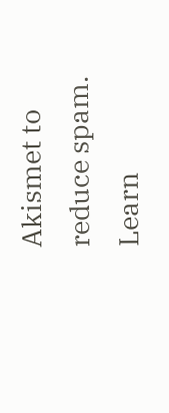Akismet to reduce spam. Learn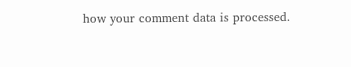how your comment data is processed.